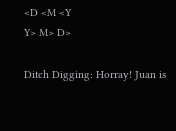<D <M <Y
Y> M> D>

Ditch Digging: Horray! Juan is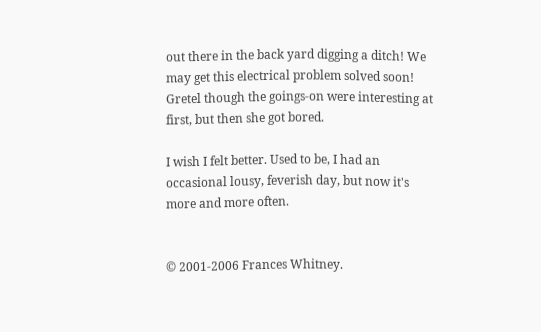out there in the back yard digging a ditch! We may get this electrical problem solved soon! Gretel though the goings-on were interesting at first, but then she got bored.

I wish I felt better. Used to be, I had an occasional lousy, feverish day, but now it's more and more often.


© 2001-2006 Frances Whitney.